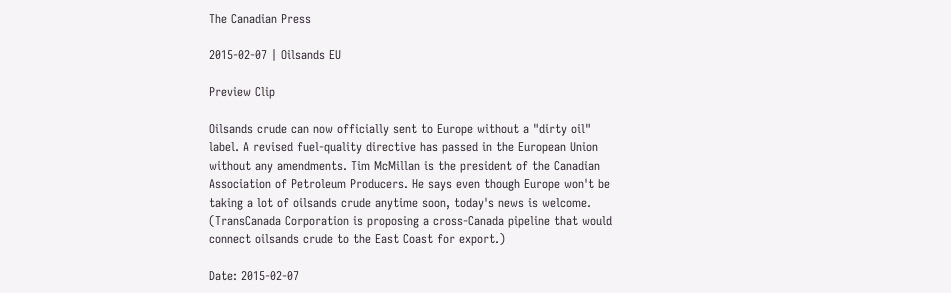The Canadian Press

2015-02-07 | Oilsands EU

Preview Clip

Oilsands crude can now officially sent to Europe without a "dirty oil" label. A revised fuel-quality directive has passed in the European Union without any amendments. Tim McMillan is the president of the Canadian Association of Petroleum Producers. He says even though Europe won't be taking a lot of oilsands crude anytime soon, today's news is welcome. (TransCanada Corporation is proposing a cross-Canada pipeline that would connect oilsands crude to the East Coast for export.)

Date: 2015-02-07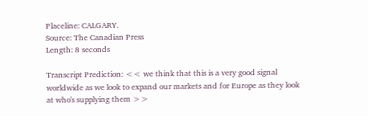Placeline: CALGARY.
Source: The Canadian Press
Length: 8 seconds

Transcript Prediction: << we think that this is a very good signal worldwide as we look to expand our markets and for Europe as they look at who's supplying them >>